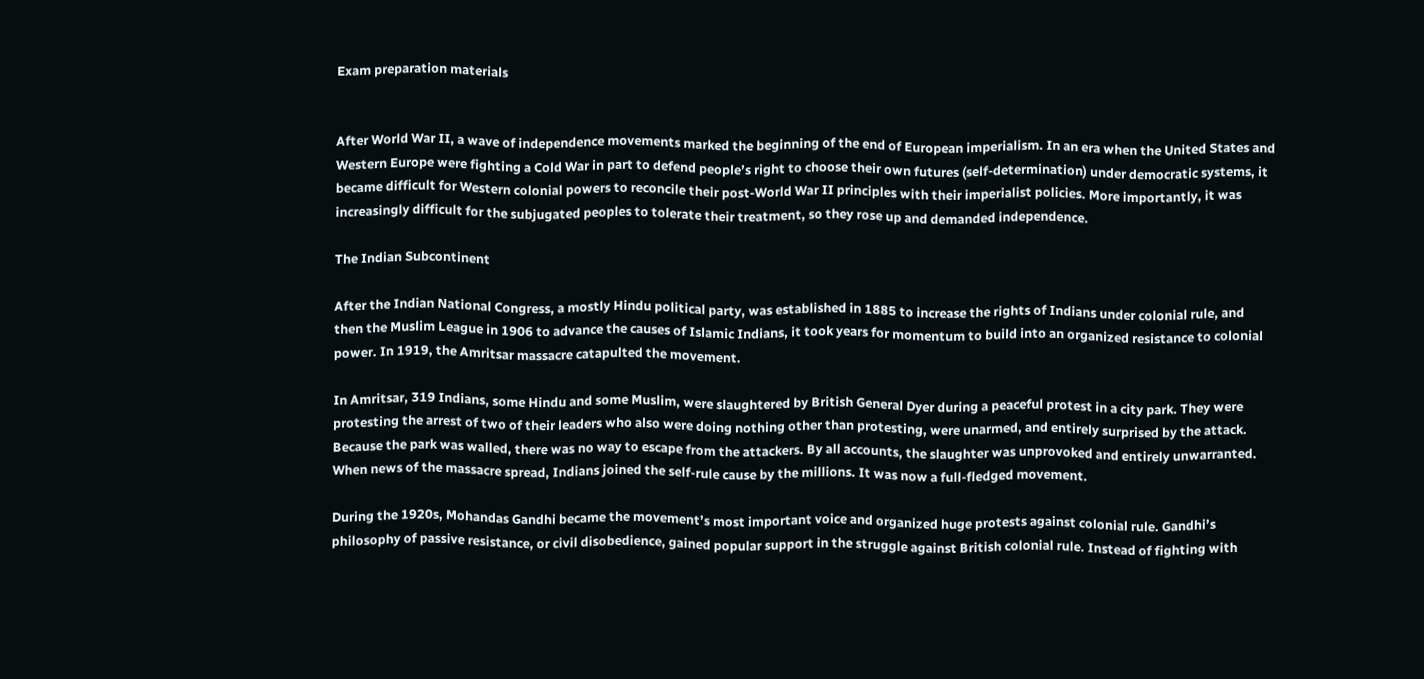Exam preparation materials


After World War II, a wave of independence movements marked the beginning of the end of European imperialism. In an era when the United States and Western Europe were fighting a Cold War in part to defend people’s right to choose their own futures (self-determination) under democratic systems, it became difficult for Western colonial powers to reconcile their post-World War II principles with their imperialist policies. More importantly, it was increasingly difficult for the subjugated peoples to tolerate their treatment, so they rose up and demanded independence.

The Indian Subcontinent

After the Indian National Congress, a mostly Hindu political party, was established in 1885 to increase the rights of Indians under colonial rule, and then the Muslim League in 1906 to advance the causes of Islamic Indians, it took years for momentum to build into an organized resistance to colonial power. In 1919, the Amritsar massacre catapulted the movement.

In Amritsar, 319 Indians, some Hindu and some Muslim, were slaughtered by British General Dyer during a peaceful protest in a city park. They were protesting the arrest of two of their leaders who also were doing nothing other than protesting, were unarmed, and entirely surprised by the attack. Because the park was walled, there was no way to escape from the attackers. By all accounts, the slaughter was unprovoked and entirely unwarranted. When news of the massacre spread, Indians joined the self-rule cause by the millions. It was now a full-fledged movement.

During the 1920s, Mohandas Gandhi became the movement’s most important voice and organized huge protests against colonial rule. Gandhi’s philosophy of passive resistance, or civil disobedience, gained popular support in the struggle against British colonial rule. Instead of fighting with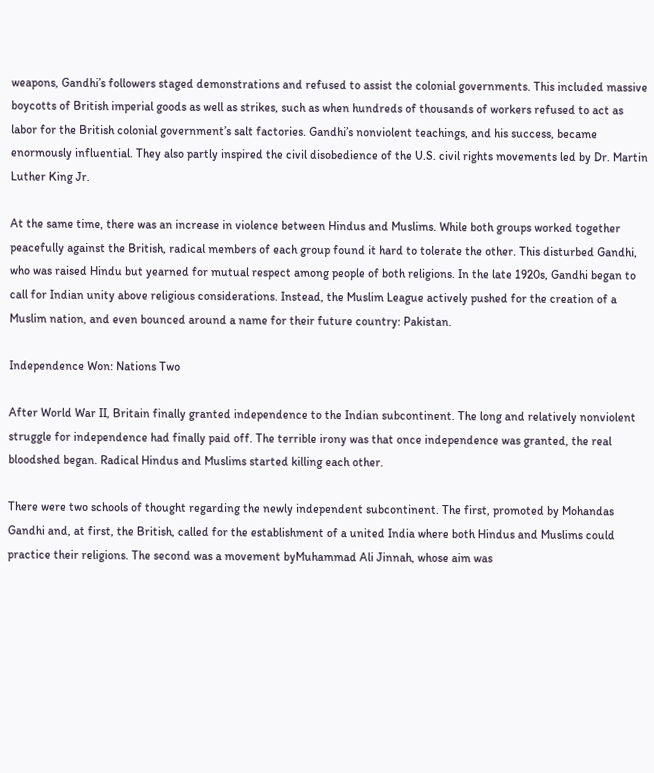weapons, Gandhi’s followers staged demonstrations and refused to assist the colonial governments. This included massive boycotts of British imperial goods as well as strikes, such as when hundreds of thousands of workers refused to act as labor for the British colonial government’s salt factories. Gandhi’s nonviolent teachings, and his success, became enormously influential. They also partly inspired the civil disobedience of the U.S. civil rights movements led by Dr. Martin Luther King Jr.

At the same time, there was an increase in violence between Hindus and Muslims. While both groups worked together peacefully against the British, radical members of each group found it hard to tolerate the other. This disturbed Gandhi, who was raised Hindu but yearned for mutual respect among people of both religions. In the late 1920s, Gandhi began to call for Indian unity above religious considerations. Instead, the Muslim League actively pushed for the creation of a Muslim nation, and even bounced around a name for their future country: Pakistan.

Independence Won: Nations Two

After World War II, Britain finally granted independence to the Indian subcontinent. The long and relatively nonviolent struggle for independence had finally paid off. The terrible irony was that once independence was granted, the real bloodshed began. Radical Hindus and Muslims started killing each other.

There were two schools of thought regarding the newly independent subcontinent. The first, promoted by Mohandas Gandhi and, at first, the British, called for the establishment of a united India where both Hindus and Muslims could practice their religions. The second was a movement byMuhammad Ali Jinnah, whose aim was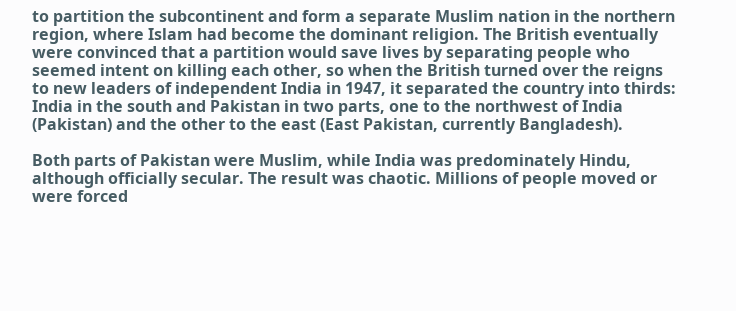to partition the subcontinent and form a separate Muslim nation in the northern region, where Islam had become the dominant religion. The British eventually were convinced that a partition would save lives by separating people who seemed intent on killing each other, so when the British turned over the reigns to new leaders of independent India in 1947, it separated the country into thirds: India in the south and Pakistan in two parts, one to the northwest of India (Pakistan) and the other to the east (East Pakistan, currently Bangladesh).

Both parts of Pakistan were Muslim, while India was predominately Hindu, although officially secular. The result was chaotic. Millions of people moved or were forced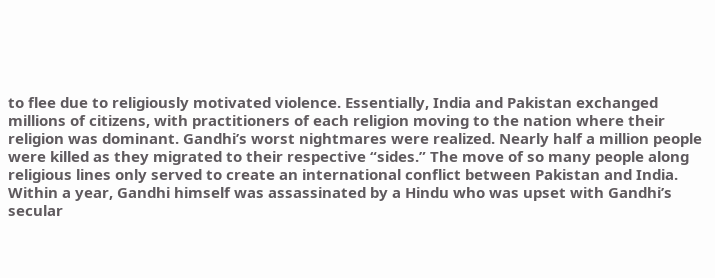to flee due to religiously motivated violence. Essentially, India and Pakistan exchanged millions of citizens, with practitioners of each religion moving to the nation where their religion was dominant. Gandhi’s worst nightmares were realized. Nearly half a million people were killed as they migrated to their respective “sides.” The move of so many people along religious lines only served to create an international conflict between Pakistan and India. Within a year, Gandhi himself was assassinated by a Hindu who was upset with Gandhi’s secular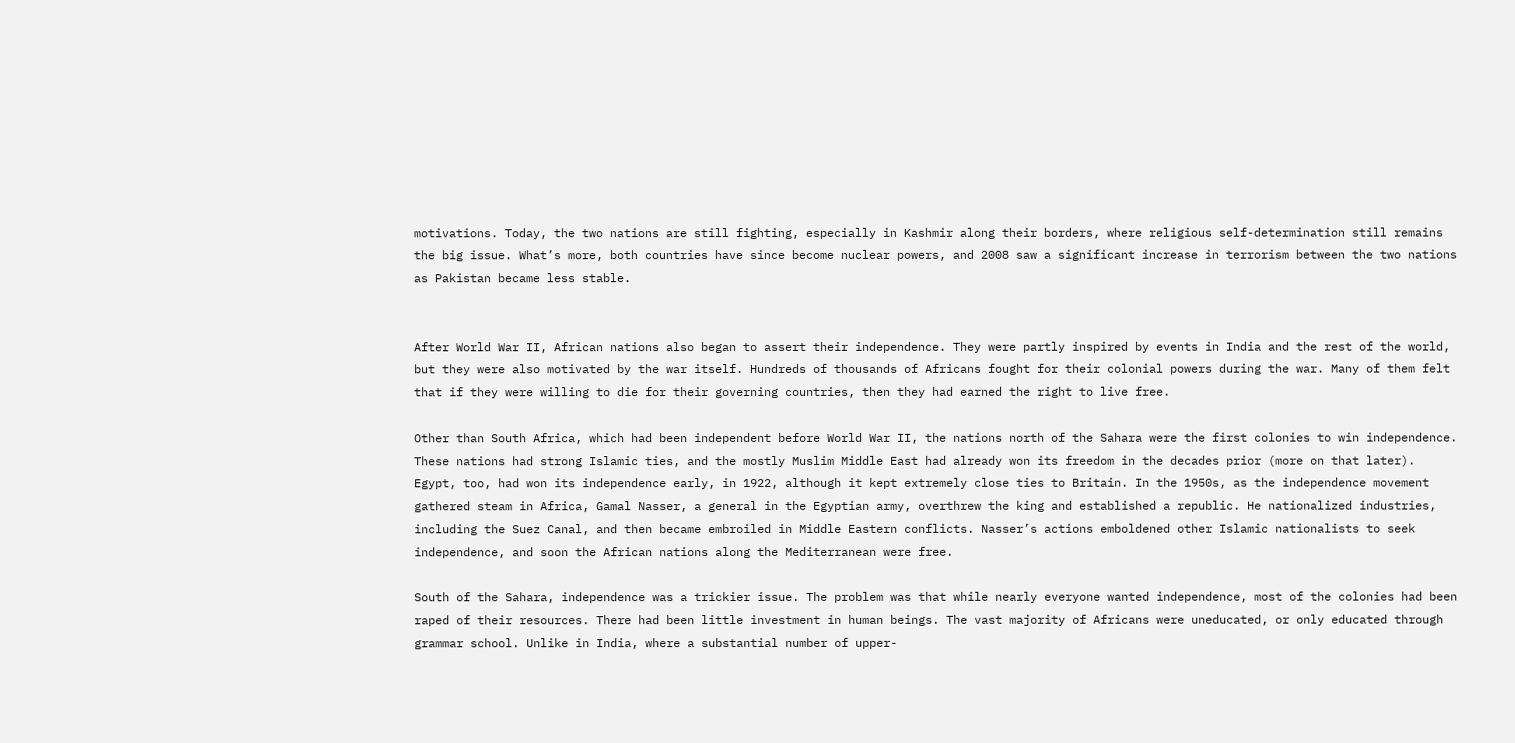motivations. Today, the two nations are still fighting, especially in Kashmir along their borders, where religious self-determination still remains the big issue. What’s more, both countries have since become nuclear powers, and 2008 saw a significant increase in terrorism between the two nations as Pakistan became less stable.


After World War II, African nations also began to assert their independence. They were partly inspired by events in India and the rest of the world, but they were also motivated by the war itself. Hundreds of thousands of Africans fought for their colonial powers during the war. Many of them felt that if they were willing to die for their governing countries, then they had earned the right to live free.

Other than South Africa, which had been independent before World War II, the nations north of the Sahara were the first colonies to win independence. These nations had strong Islamic ties, and the mostly Muslim Middle East had already won its freedom in the decades prior (more on that later). Egypt, too, had won its independence early, in 1922, although it kept extremely close ties to Britain. In the 1950s, as the independence movement gathered steam in Africa, Gamal Nasser, a general in the Egyptian army, overthrew the king and established a republic. He nationalized industries, including the Suez Canal, and then became embroiled in Middle Eastern conflicts. Nasser’s actions emboldened other Islamic nationalists to seek independence, and soon the African nations along the Mediterranean were free.

South of the Sahara, independence was a trickier issue. The problem was that while nearly everyone wanted independence, most of the colonies had been raped of their resources. There had been little investment in human beings. The vast majority of Africans were uneducated, or only educated through grammar school. Unlike in India, where a substantial number of upper-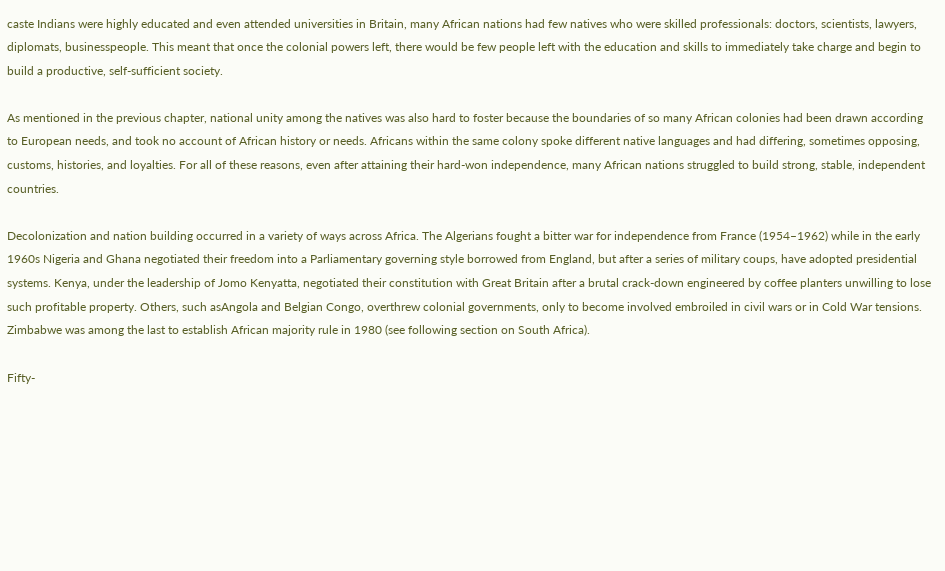caste Indians were highly educated and even attended universities in Britain, many African nations had few natives who were skilled professionals: doctors, scientists, lawyers, diplomats, businesspeople. This meant that once the colonial powers left, there would be few people left with the education and skills to immediately take charge and begin to build a productive, self-sufficient society.

As mentioned in the previous chapter, national unity among the natives was also hard to foster because the boundaries of so many African colonies had been drawn according to European needs, and took no account of African history or needs. Africans within the same colony spoke different native languages and had differing, sometimes opposing, customs, histories, and loyalties. For all of these reasons, even after attaining their hard-won independence, many African nations struggled to build strong, stable, independent countries.

Decolonization and nation building occurred in a variety of ways across Africa. The Algerians fought a bitter war for independence from France (1954–1962) while in the early 1960s Nigeria and Ghana negotiated their freedom into a Parliamentary governing style borrowed from England, but after a series of military coups, have adopted presidential systems. Kenya, under the leadership of Jomo Kenyatta, negotiated their constitution with Great Britain after a brutal crack-down engineered by coffee planters unwilling to lose such profitable property. Others, such asAngola and Belgian Congo, overthrew colonial governments, only to become involved embroiled in civil wars or in Cold War tensions. Zimbabwe was among the last to establish African majority rule in 1980 (see following section on South Africa).

Fifty-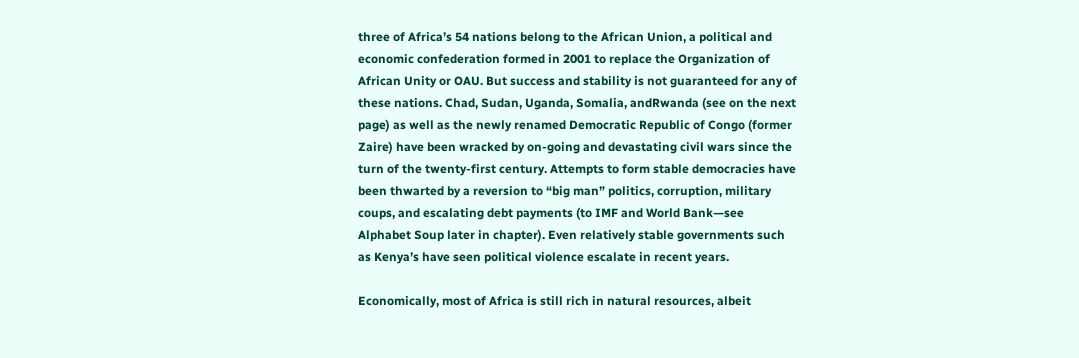three of Africa’s 54 nations belong to the African Union, a political and economic confederation formed in 2001 to replace the Organization of African Unity or OAU. But success and stability is not guaranteed for any of these nations. Chad, Sudan, Uganda, Somalia, andRwanda (see on the next page) as well as the newly renamed Democratic Republic of Congo (former Zaire) have been wracked by on-going and devastating civil wars since the turn of the twenty-first century. Attempts to form stable democracies have been thwarted by a reversion to “big man” politics, corruption, military coups, and escalating debt payments (to IMF and World Bank—see Alphabet Soup later in chapter). Even relatively stable governments such as Kenya’s have seen political violence escalate in recent years.

Economically, most of Africa is still rich in natural resources, albeit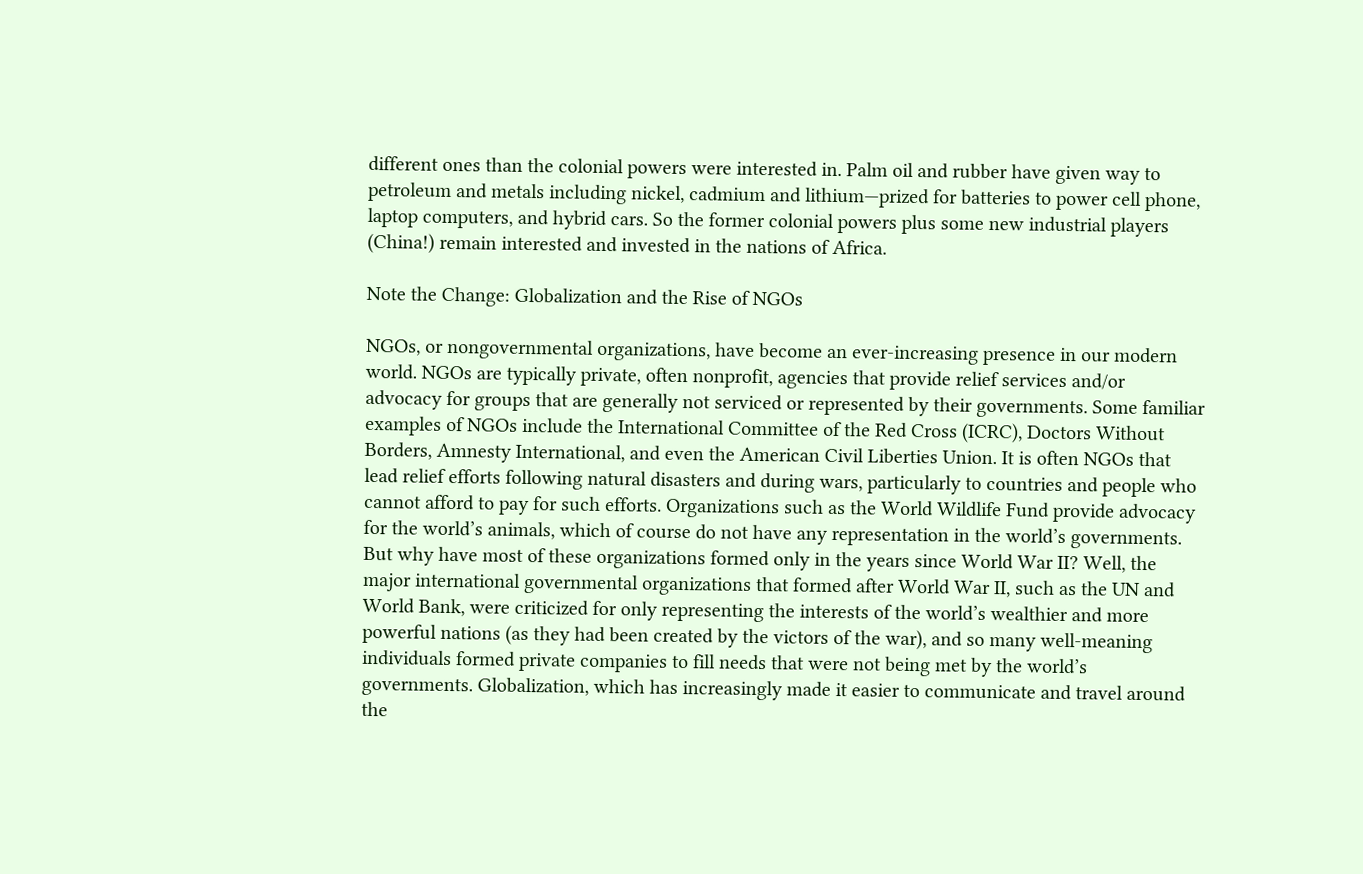different ones than the colonial powers were interested in. Palm oil and rubber have given way to petroleum and metals including nickel, cadmium and lithium—prized for batteries to power cell phone, laptop computers, and hybrid cars. So the former colonial powers plus some new industrial players (China!) remain interested and invested in the nations of Africa.

Note the Change: Globalization and the Rise of NGOs

NGOs, or nongovernmental organizations, have become an ever-increasing presence in our modern world. NGOs are typically private, often nonprofit, agencies that provide relief services and/or advocacy for groups that are generally not serviced or represented by their governments. Some familiar examples of NGOs include the International Committee of the Red Cross (ICRC), Doctors Without Borders, Amnesty International, and even the American Civil Liberties Union. It is often NGOs that lead relief efforts following natural disasters and during wars, particularly to countries and people who cannot afford to pay for such efforts. Organizations such as the World Wildlife Fund provide advocacy for the world’s animals, which of course do not have any representation in the world’s governments. But why have most of these organizations formed only in the years since World War II? Well, the major international governmental organizations that formed after World War II, such as the UN and World Bank, were criticized for only representing the interests of the world’s wealthier and more powerful nations (as they had been created by the victors of the war), and so many well-meaning individuals formed private companies to fill needs that were not being met by the world’s governments. Globalization, which has increasingly made it easier to communicate and travel around the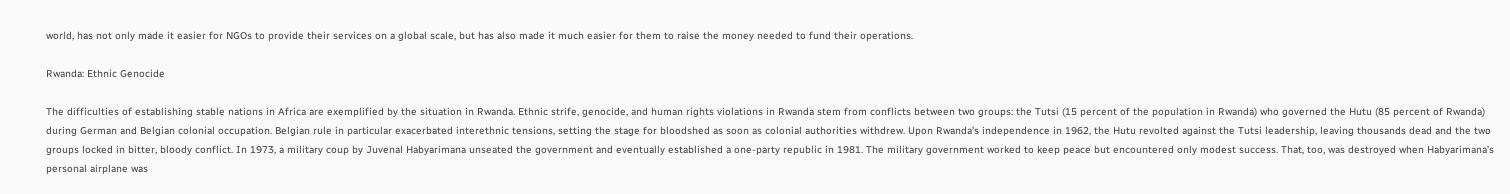world, has not only made it easier for NGOs to provide their services on a global scale, but has also made it much easier for them to raise the money needed to fund their operations.

Rwanda: Ethnic Genocide

The difficulties of establishing stable nations in Africa are exemplified by the situation in Rwanda. Ethnic strife, genocide, and human rights violations in Rwanda stem from conflicts between two groups: the Tutsi (15 percent of the population in Rwanda) who governed the Hutu (85 percent of Rwanda) during German and Belgian colonial occupation. Belgian rule in particular exacerbated interethnic tensions, setting the stage for bloodshed as soon as colonial authorities withdrew. Upon Rwanda’s independence in 1962, the Hutu revolted against the Tutsi leadership, leaving thousands dead and the two groups locked in bitter, bloody conflict. In 1973, a military coup by Juvenal Habyarimana unseated the government and eventually established a one-party republic in 1981. The military government worked to keep peace but encountered only modest success. That, too, was destroyed when Habyarimana’s personal airplane was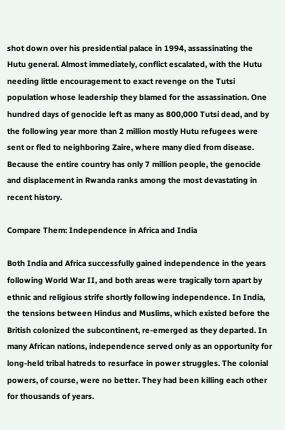shot down over his presidential palace in 1994, assassinating the Hutu general. Almost immediately, conflict escalated, with the Hutu needing little encouragement to exact revenge on the Tutsi population whose leadership they blamed for the assassination. One hundred days of genocide left as many as 800,000 Tutsi dead, and by the following year more than 2 million mostly Hutu refugees were sent or fled to neighboring Zaire, where many died from disease. Because the entire country has only 7 million people, the genocide and displacement in Rwanda ranks among the most devastating in recent history.

Compare Them: Independence in Africa and India

Both India and Africa successfully gained independence in the years following World War II, and both areas were tragically torn apart by ethnic and religious strife shortly following independence. In India, the tensions between Hindus and Muslims, which existed before the British colonized the subcontinent, re-emerged as they departed. In many African nations, independence served only as an opportunity for long-held tribal hatreds to resurface in power struggles. The colonial powers, of course, were no better. They had been killing each other for thousands of years.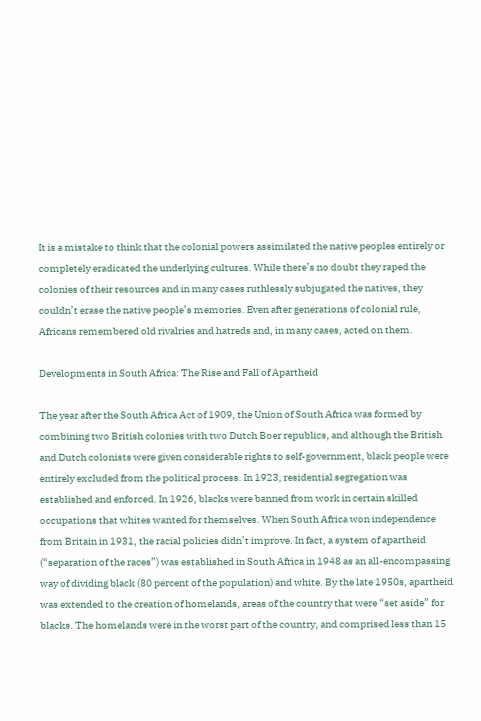It is a mistake to think that the colonial powers assimilated the native peoples entirely or completely eradicated the underlying cultures. While there’s no doubt they raped the colonies of their resources and in many cases ruthlessly subjugated the natives, they couldn’t erase the native people’s memories. Even after generations of colonial rule, Africans remembered old rivalries and hatreds and, in many cases, acted on them.

Developments in South Africa: The Rise and Fall of Apartheid

The year after the South Africa Act of 1909, the Union of South Africa was formed by combining two British colonies with two Dutch Boer republics, and although the British and Dutch colonists were given considerable rights to self-government, black people were entirely excluded from the political process. In 1923, residential segregation was established and enforced. In 1926, blacks were banned from work in certain skilled occupations that whites wanted for themselves. When South Africa won independence from Britain in 1931, the racial policies didn’t improve. In fact, a system of apartheid (“separation of the races”) was established in South Africa in 1948 as an all-encompassing way of dividing black (80 percent of the population) and white. By the late 1950s, apartheid was extended to the creation of homelands, areas of the country that were “set aside” for blacks. The homelands were in the worst part of the country, and comprised less than 15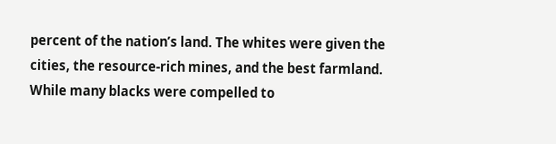percent of the nation’s land. The whites were given the cities, the resource-rich mines, and the best farmland. While many blacks were compelled to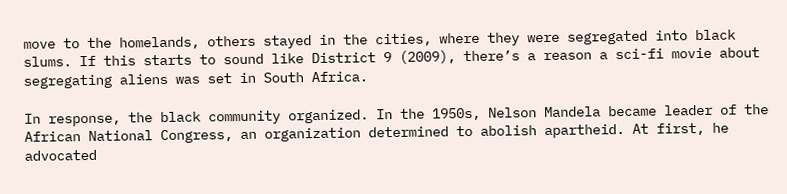move to the homelands, others stayed in the cities, where they were segregated into black slums. If this starts to sound like District 9 (2009), there’s a reason a sci-fi movie about segregating aliens was set in South Africa.

In response, the black community organized. In the 1950s, Nelson Mandela became leader of the African National Congress, an organization determined to abolish apartheid. At first, he advocated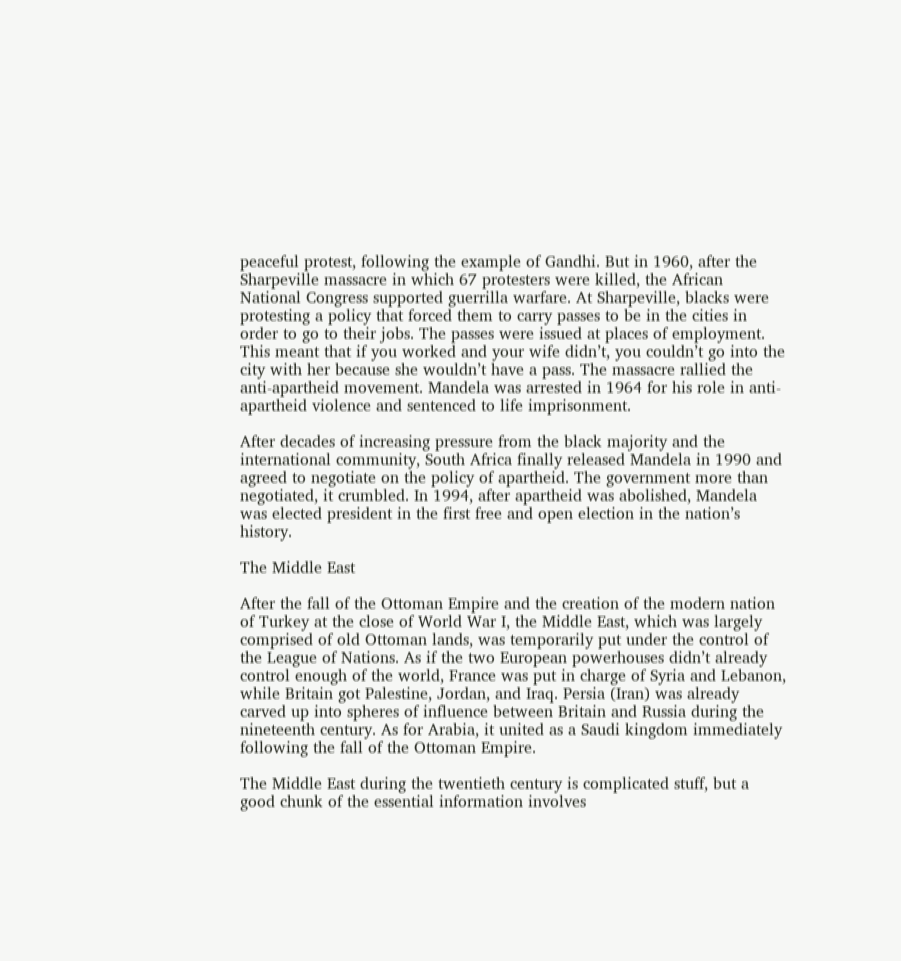peaceful protest, following the example of Gandhi. But in 1960, after the Sharpeville massacre in which 67 protesters were killed, the African National Congress supported guerrilla warfare. At Sharpeville, blacks were protesting a policy that forced them to carry passes to be in the cities in order to go to their jobs. The passes were issued at places of employment. This meant that if you worked and your wife didn’t, you couldn’t go into the city with her because she wouldn’t have a pass. The massacre rallied the anti-apartheid movement. Mandela was arrested in 1964 for his role in anti-apartheid violence and sentenced to life imprisonment.

After decades of increasing pressure from the black majority and the international community, South Africa finally released Mandela in 1990 and agreed to negotiate on the policy of apartheid. The government more than negotiated, it crumbled. In 1994, after apartheid was abolished, Mandela was elected president in the first free and open election in the nation’s history.

The Middle East

After the fall of the Ottoman Empire and the creation of the modern nation of Turkey at the close of World War I, the Middle East, which was largely comprised of old Ottoman lands, was temporarily put under the control of the League of Nations. As if the two European powerhouses didn’t already control enough of the world, France was put in charge of Syria and Lebanon, while Britain got Palestine, Jordan, and Iraq. Persia (Iran) was already carved up into spheres of influence between Britain and Russia during the nineteenth century. As for Arabia, it united as a Saudi kingdom immediately following the fall of the Ottoman Empire.

The Middle East during the twentieth century is complicated stuff, but a good chunk of the essential information involves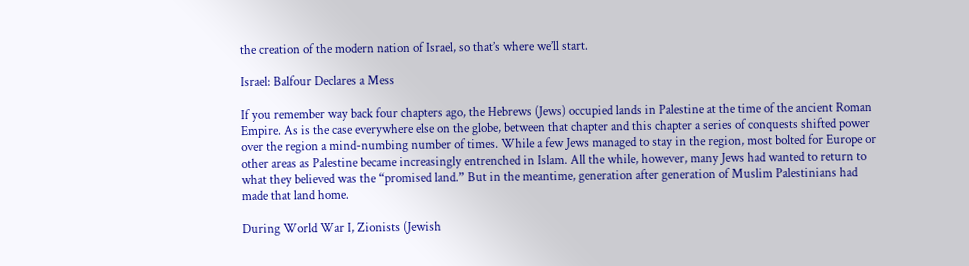the creation of the modern nation of Israel, so that’s where we’ll start.

Israel: Balfour Declares a Mess

If you remember way back four chapters ago, the Hebrews (Jews) occupied lands in Palestine at the time of the ancient Roman Empire. As is the case everywhere else on the globe, between that chapter and this chapter a series of conquests shifted power over the region a mind-numbing number of times. While a few Jews managed to stay in the region, most bolted for Europe or other areas as Palestine became increasingly entrenched in Islam. All the while, however, many Jews had wanted to return to what they believed was the “promised land.” But in the meantime, generation after generation of Muslim Palestinians had made that land home.

During World War I, Zionists (Jewish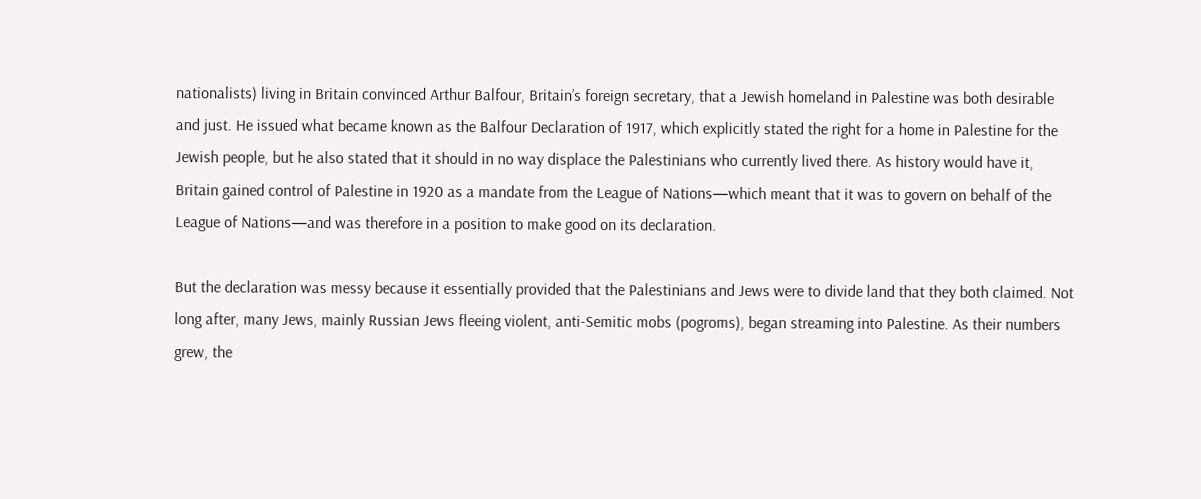nationalists) living in Britain convinced Arthur Balfour, Britain’s foreign secretary, that a Jewish homeland in Palestine was both desirable and just. He issued what became known as the Balfour Declaration of 1917, which explicitly stated the right for a home in Palestine for the Jewish people, but he also stated that it should in no way displace the Palestinians who currently lived there. As history would have it, Britain gained control of Palestine in 1920 as a mandate from the League of Nations—which meant that it was to govern on behalf of the League of Nations—and was therefore in a position to make good on its declaration.

But the declaration was messy because it essentially provided that the Palestinians and Jews were to divide land that they both claimed. Not long after, many Jews, mainly Russian Jews fleeing violent, anti-Semitic mobs (pogroms), began streaming into Palestine. As their numbers grew, the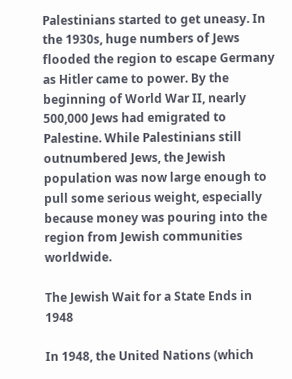Palestinians started to get uneasy. In the 1930s, huge numbers of Jews flooded the region to escape Germany as Hitler came to power. By the beginning of World War II, nearly 500,000 Jews had emigrated to Palestine. While Palestinians still outnumbered Jews, the Jewish population was now large enough to pull some serious weight, especially because money was pouring into the region from Jewish communities worldwide.

The Jewish Wait for a State Ends in 1948

In 1948, the United Nations (which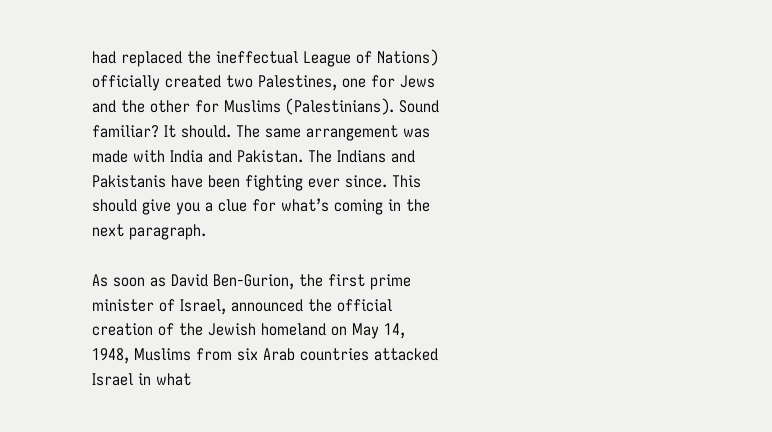had replaced the ineffectual League of Nations) officially created two Palestines, one for Jews and the other for Muslims (Palestinians). Sound familiar? It should. The same arrangement was made with India and Pakistan. The Indians and Pakistanis have been fighting ever since. This should give you a clue for what’s coming in the next paragraph.

As soon as David Ben-Gurion, the first prime minister of Israel, announced the official creation of the Jewish homeland on May 14, 1948, Muslims from six Arab countries attacked Israel in what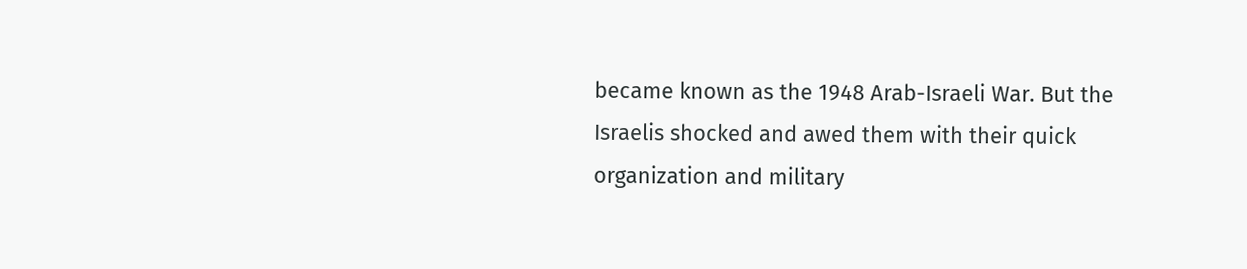became known as the 1948 Arab-Israeli War. But the Israelis shocked and awed them with their quick organization and military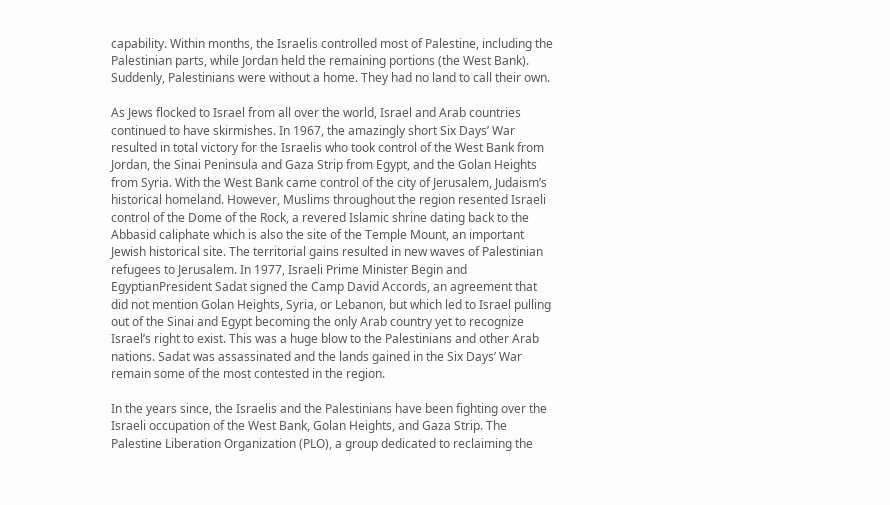capability. Within months, the Israelis controlled most of Palestine, including the Palestinian parts, while Jordan held the remaining portions (the West Bank). Suddenly, Palestinians were without a home. They had no land to call their own.

As Jews flocked to Israel from all over the world, Israel and Arab countries continued to have skirmishes. In 1967, the amazingly short Six Days’ War resulted in total victory for the Israelis who took control of the West Bank from Jordan, the Sinai Peninsula and Gaza Strip from Egypt, and the Golan Heights from Syria. With the West Bank came control of the city of Jerusalem, Judaism’s historical homeland. However, Muslims throughout the region resented Israeli control of the Dome of the Rock, a revered Islamic shrine dating back to the Abbasid caliphate which is also the site of the Temple Mount, an important Jewish historical site. The territorial gains resulted in new waves of Palestinian refugees to Jerusalem. In 1977, Israeli Prime Minister Begin and EgyptianPresident Sadat signed the Camp David Accords, an agreement that did not mention Golan Heights, Syria, or Lebanon, but which led to Israel pulling out of the Sinai and Egypt becoming the only Arab country yet to recognize Israel’s right to exist. This was a huge blow to the Palestinians and other Arab nations. Sadat was assassinated and the lands gained in the Six Days’ War remain some of the most contested in the region.

In the years since, the Israelis and the Palestinians have been fighting over the Israeli occupation of the West Bank, Golan Heights, and Gaza Strip. The Palestine Liberation Organization (PLO), a group dedicated to reclaiming the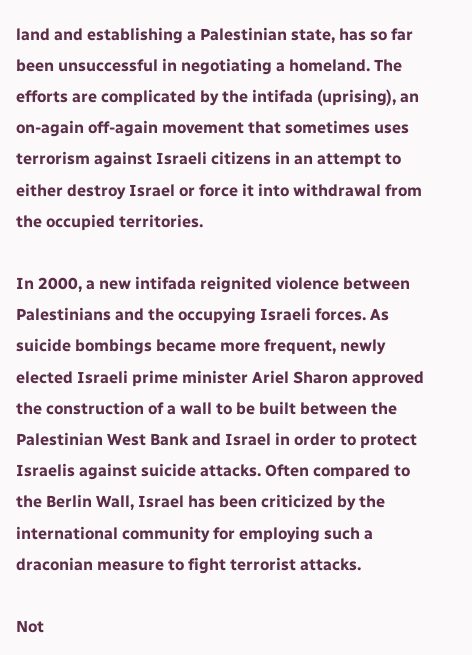land and establishing a Palestinian state, has so far been unsuccessful in negotiating a homeland. The efforts are complicated by the intifada (uprising), an on-again off-again movement that sometimes uses terrorism against Israeli citizens in an attempt to either destroy Israel or force it into withdrawal from the occupied territories.

In 2000, a new intifada reignited violence between Palestinians and the occupying Israeli forces. As suicide bombings became more frequent, newly elected Israeli prime minister Ariel Sharon approved the construction of a wall to be built between the Palestinian West Bank and Israel in order to protect Israelis against suicide attacks. Often compared to the Berlin Wall, Israel has been criticized by the international community for employing such a draconian measure to fight terrorist attacks.

Not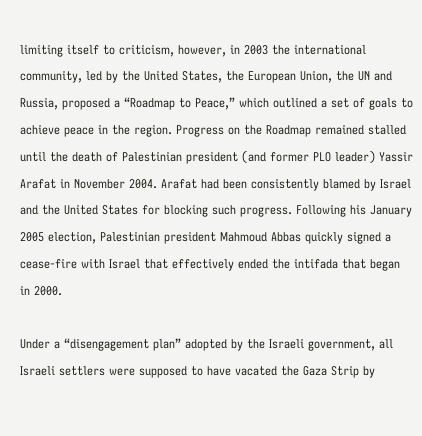limiting itself to criticism, however, in 2003 the international community, led by the United States, the European Union, the UN and Russia, proposed a “Roadmap to Peace,” which outlined a set of goals to achieve peace in the region. Progress on the Roadmap remained stalled until the death of Palestinian president (and former PLO leader) Yassir Arafat in November 2004. Arafat had been consistently blamed by Israel and the United States for blocking such progress. Following his January 2005 election, Palestinian president Mahmoud Abbas quickly signed a cease-fire with Israel that effectively ended the intifada that began in 2000.

Under a “disengagement plan” adopted by the Israeli government, all Israeli settlers were supposed to have vacated the Gaza Strip by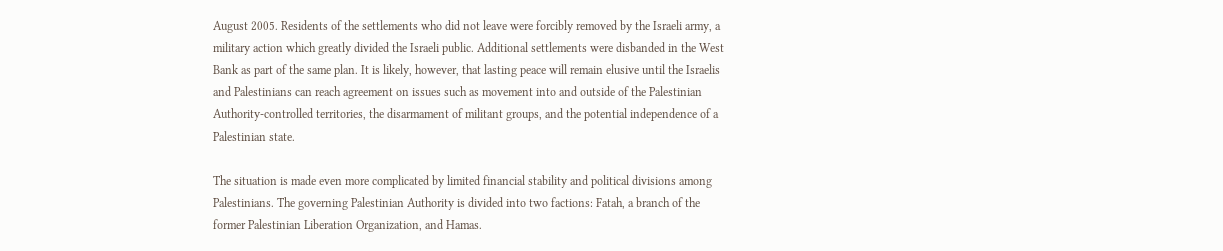August 2005. Residents of the settlements who did not leave were forcibly removed by the Israeli army, a military action which greatly divided the Israeli public. Additional settlements were disbanded in the West Bank as part of the same plan. It is likely, however, that lasting peace will remain elusive until the Israelis and Palestinians can reach agreement on issues such as movement into and outside of the Palestinian Authority-controlled territories, the disarmament of militant groups, and the potential independence of a Palestinian state.

The situation is made even more complicated by limited financial stability and political divisions among Palestinians. The governing Palestinian Authority is divided into two factions: Fatah, a branch of the former Palestinian Liberation Organization, and Hamas.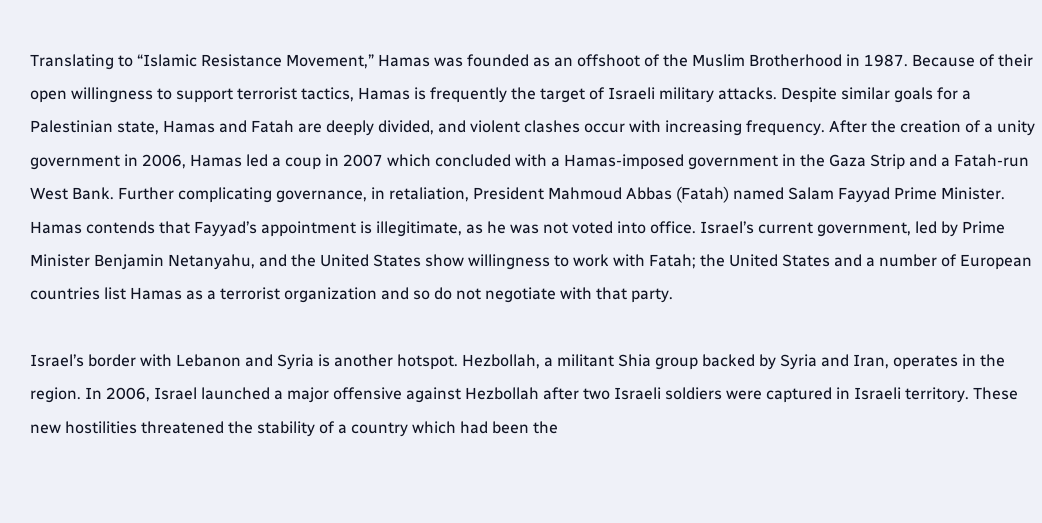Translating to “Islamic Resistance Movement,” Hamas was founded as an offshoot of the Muslim Brotherhood in 1987. Because of their open willingness to support terrorist tactics, Hamas is frequently the target of Israeli military attacks. Despite similar goals for a Palestinian state, Hamas and Fatah are deeply divided, and violent clashes occur with increasing frequency. After the creation of a unity government in 2006, Hamas led a coup in 2007 which concluded with a Hamas-imposed government in the Gaza Strip and a Fatah-run West Bank. Further complicating governance, in retaliation, President Mahmoud Abbas (Fatah) named Salam Fayyad Prime Minister. Hamas contends that Fayyad’s appointment is illegitimate, as he was not voted into office. Israel’s current government, led by Prime Minister Benjamin Netanyahu, and the United States show willingness to work with Fatah; the United States and a number of European countries list Hamas as a terrorist organization and so do not negotiate with that party.

Israel’s border with Lebanon and Syria is another hotspot. Hezbollah, a militant Shia group backed by Syria and Iran, operates in the region. In 2006, Israel launched a major offensive against Hezbollah after two Israeli soldiers were captured in Israeli territory. These new hostilities threatened the stability of a country which had been the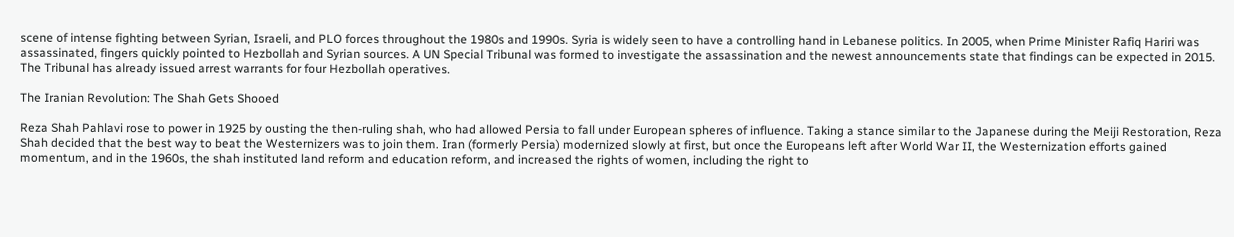scene of intense fighting between Syrian, Israeli, and PLO forces throughout the 1980s and 1990s. Syria is widely seen to have a controlling hand in Lebanese politics. In 2005, when Prime Minister Rafiq Hariri was assassinated, fingers quickly pointed to Hezbollah and Syrian sources. A UN Special Tribunal was formed to investigate the assassination and the newest announcements state that findings can be expected in 2015. The Tribunal has already issued arrest warrants for four Hezbollah operatives.

The Iranian Revolution: The Shah Gets Shooed

Reza Shah Pahlavi rose to power in 1925 by ousting the then-ruling shah, who had allowed Persia to fall under European spheres of influence. Taking a stance similar to the Japanese during the Meiji Restoration, Reza Shah decided that the best way to beat the Westernizers was to join them. Iran (formerly Persia) modernized slowly at first, but once the Europeans left after World War II, the Westernization efforts gained momentum, and in the 1960s, the shah instituted land reform and education reform, and increased the rights of women, including the right to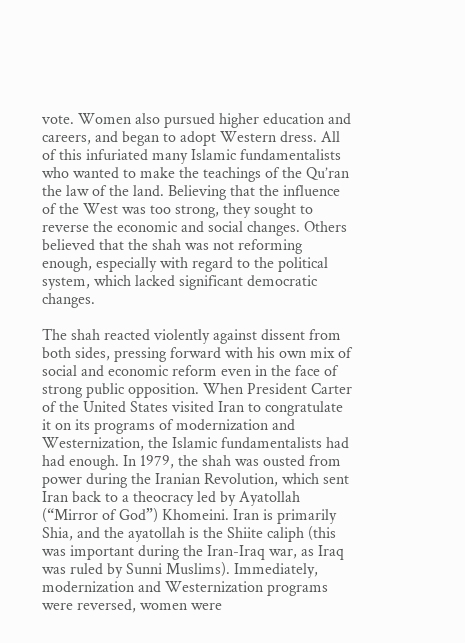vote. Women also pursued higher education and careers, and began to adopt Western dress. All of this infuriated many Islamic fundamentalists who wanted to make the teachings of the Qu’ran the law of the land. Believing that the influence of the West was too strong, they sought to reverse the economic and social changes. Others believed that the shah was not reforming enough, especially with regard to the political system, which lacked significant democratic changes.

The shah reacted violently against dissent from both sides, pressing forward with his own mix of social and economic reform even in the face of strong public opposition. When President Carter of the United States visited Iran to congratulate it on its programs of modernization and Westernization, the Islamic fundamentalists had had enough. In 1979, the shah was ousted from power during the Iranian Revolution, which sent Iran back to a theocracy led by Ayatollah (“Mirror of God”) Khomeini. Iran is primarily Shia, and the ayatollah is the Shiite caliph (this was important during the Iran-Iraq war, as Iraq was ruled by Sunni Muslims). Immediately, modernization and Westernization programs were reversed, women were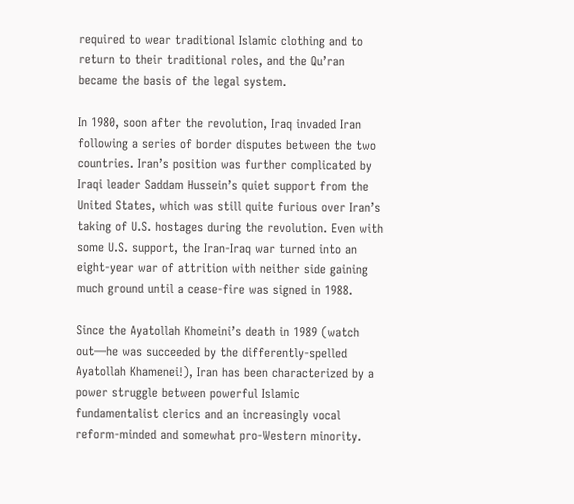required to wear traditional Islamic clothing and to return to their traditional roles, and the Qu’ran became the basis of the legal system.

In 1980, soon after the revolution, Iraq invaded Iran following a series of border disputes between the two countries. Iran’s position was further complicated by Iraqi leader Saddam Hussein’s quiet support from the United States, which was still quite furious over Iran’s taking of U.S. hostages during the revolution. Even with some U.S. support, the Iran-Iraq war turned into an eight-year war of attrition with neither side gaining much ground until a cease-fire was signed in 1988.

Since the Ayatollah Khomeini’s death in 1989 (watch out—he was succeeded by the differently-spelled Ayatollah Khamenei!), Iran has been characterized by a power struggle between powerful Islamic fundamentalist clerics and an increasingly vocal reform-minded and somewhat pro-Western minority.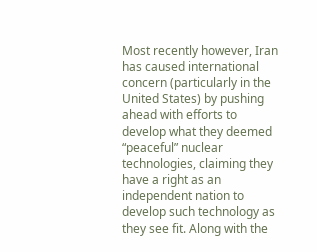Most recently however, Iran has caused international concern (particularly in the United States) by pushing ahead with efforts to develop what they deemed “peaceful” nuclear technologies, claiming they have a right as an independent nation to develop such technology as they see fit. Along with the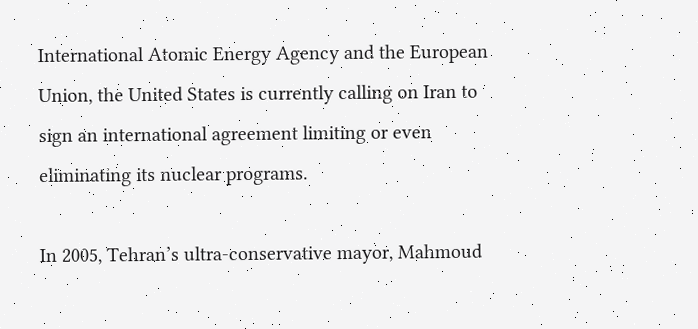International Atomic Energy Agency and the European Union, the United States is currently calling on Iran to sign an international agreement limiting or even eliminating its nuclear programs.

In 2005, Tehran’s ultra-conservative mayor, Mahmoud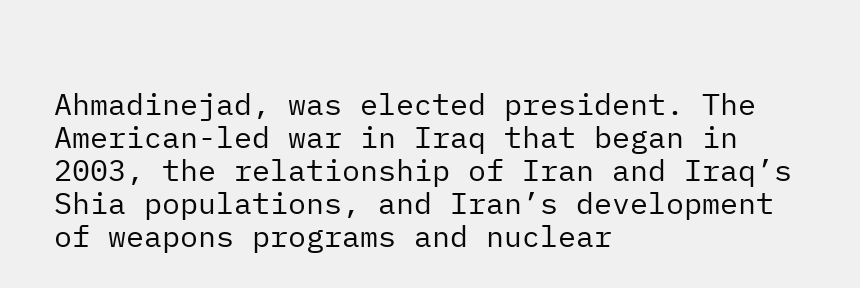Ahmadinejad, was elected president. The American-led war in Iraq that began in 2003, the relationship of Iran and Iraq’s Shia populations, and Iran’s development of weapons programs and nuclear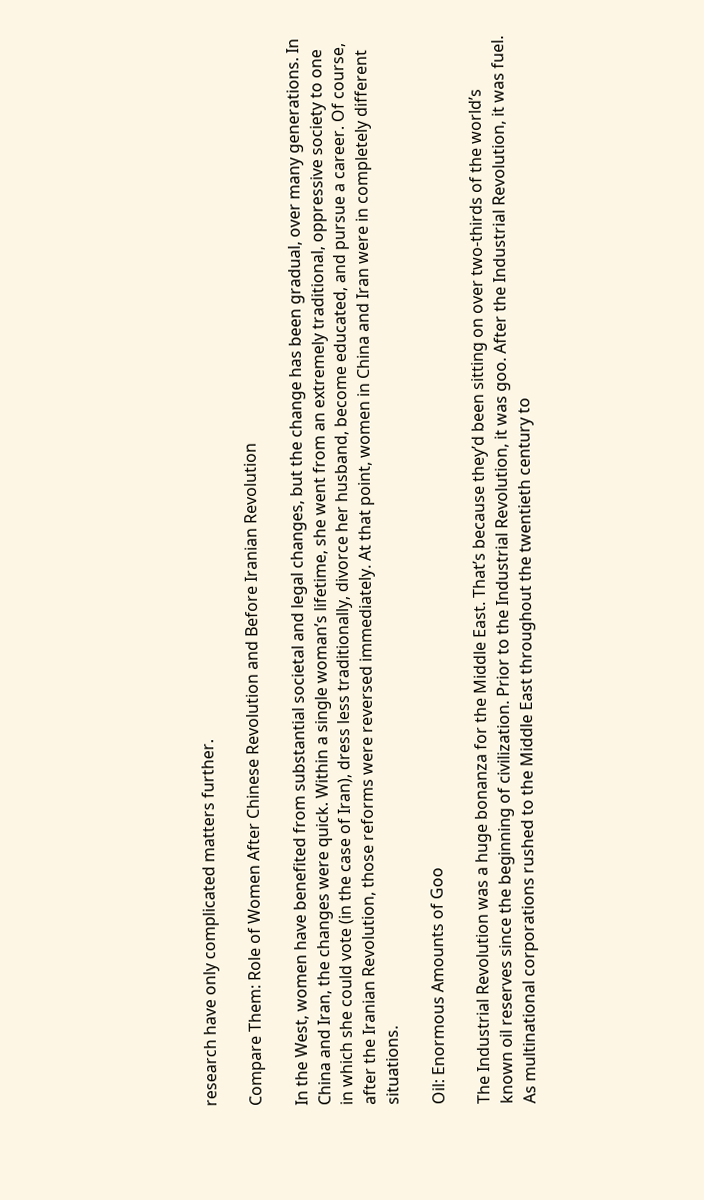research have only complicated matters further.

Compare Them: Role of Women After Chinese Revolution and Before Iranian Revolution

In the West, women have benefited from substantial societal and legal changes, but the change has been gradual, over many generations. In China and Iran, the changes were quick. Within a single woman’s lifetime, she went from an extremely traditional, oppressive society to one in which she could vote (in the case of Iran), dress less traditionally, divorce her husband, become educated, and pursue a career. Of course, after the Iranian Revolution, those reforms were reversed immediately. At that point, women in China and Iran were in completely different situations.

Oil: Enormous Amounts of Goo

The Industrial Revolution was a huge bonanza for the Middle East. That’s because they’d been sitting on over two-thirds of the world’s known oil reserves since the beginning of civilization. Prior to the Industrial Revolution, it was goo. After the Industrial Revolution, it was fuel. As multinational corporations rushed to the Middle East throughout the twentieth century to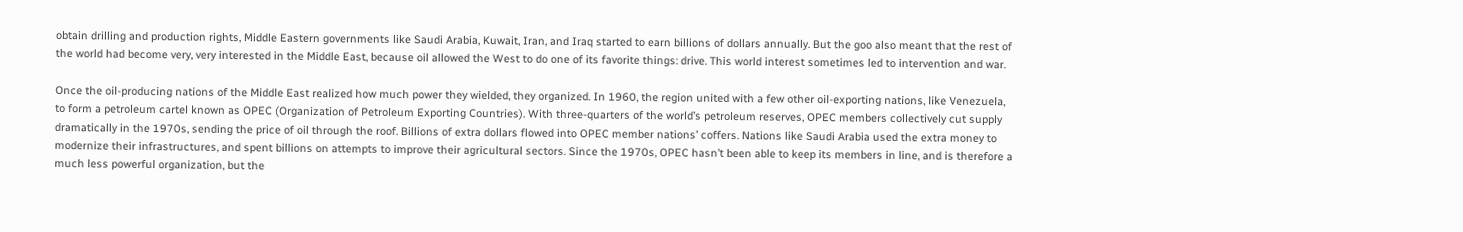obtain drilling and production rights, Middle Eastern governments like Saudi Arabia, Kuwait, Iran, and Iraq started to earn billions of dollars annually. But the goo also meant that the rest of the world had become very, very interested in the Middle East, because oil allowed the West to do one of its favorite things: drive. This world interest sometimes led to intervention and war.

Once the oil-producing nations of the Middle East realized how much power they wielded, they organized. In 1960, the region united with a few other oil-exporting nations, like Venezuela, to form a petroleum cartel known as OPEC (Organization of Petroleum Exporting Countries). With three-quarters of the world’s petroleum reserves, OPEC members collectively cut supply dramatically in the 1970s, sending the price of oil through the roof. Billions of extra dollars flowed into OPEC member nations’ coffers. Nations like Saudi Arabia used the extra money to modernize their infrastructures, and spent billions on attempts to improve their agricultural sectors. Since the 1970s, OPEC hasn’t been able to keep its members in line, and is therefore a much less powerful organization, but the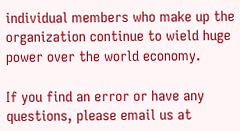individual members who make up the organization continue to wield huge power over the world economy.

If you find an error or have any questions, please email us at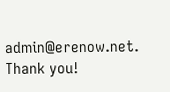admin@erenow.net. Thank you!